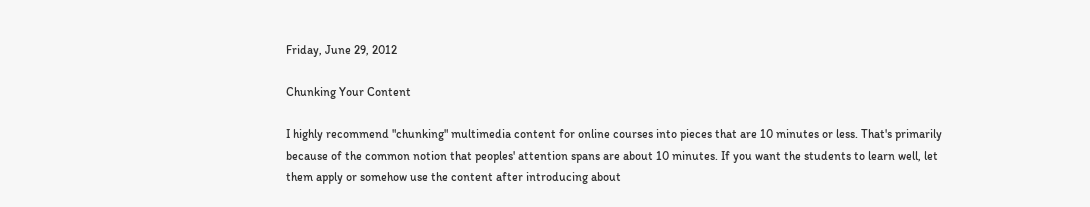Friday, June 29, 2012

Chunking Your Content

I highly recommend "chunking" multimedia content for online courses into pieces that are 10 minutes or less. That's primarily because of the common notion that peoples' attention spans are about 10 minutes. If you want the students to learn well, let them apply or somehow use the content after introducing about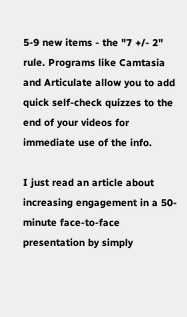5-9 new items - the "7 +/- 2" rule. Programs like Camtasia and Articulate allow you to add quick self-check quizzes to the end of your videos for immediate use of the info.

I just read an article about increasing engagement in a 50-minute face-to-face presentation by simply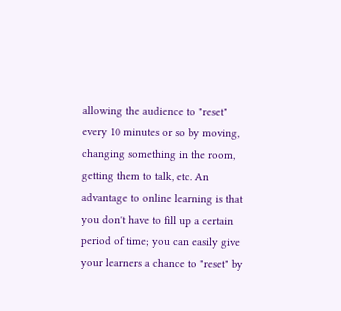allowing the audience to "reset" every 10 minutes or so by moving, changing something in the room, getting them to talk, etc. An advantage to online learning is that you don't have to fill up a certain period of time; you can easily give your learners a chance to "reset" by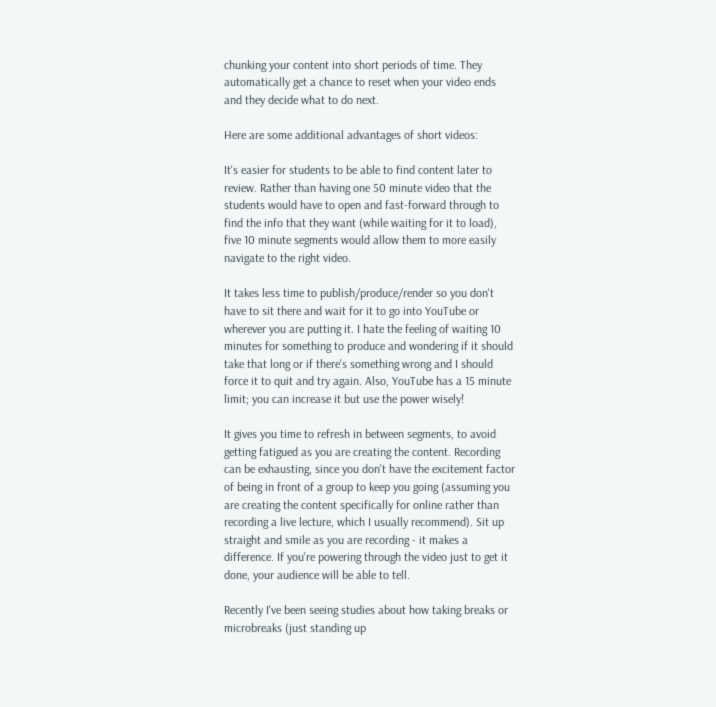chunking your content into short periods of time. They automatically get a chance to reset when your video ends and they decide what to do next.

Here are some additional advantages of short videos:

It's easier for students to be able to find content later to review. Rather than having one 50 minute video that the students would have to open and fast-forward through to find the info that they want (while waiting for it to load), five 10 minute segments would allow them to more easily navigate to the right video.

It takes less time to publish/produce/render so you don't have to sit there and wait for it to go into YouTube or wherever you are putting it. I hate the feeling of waiting 10 minutes for something to produce and wondering if it should take that long or if there's something wrong and I should force it to quit and try again. Also, YouTube has a 15 minute limit; you can increase it but use the power wisely!

It gives you time to refresh in between segments, to avoid getting fatigued as you are creating the content. Recording can be exhausting, since you don't have the excitement factor of being in front of a group to keep you going (assuming you are creating the content specifically for online rather than recording a live lecture, which I usually recommend). Sit up straight and smile as you are recording - it makes a difference. If you're powering through the video just to get it done, your audience will be able to tell.

Recently I've been seeing studies about how taking breaks or microbreaks (just standing up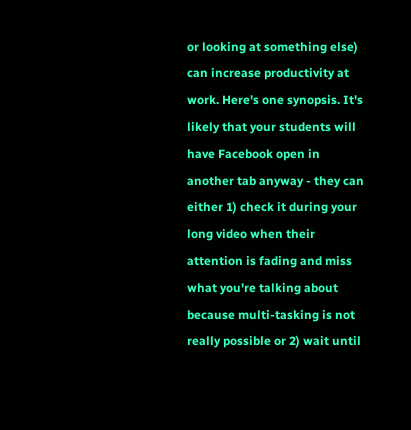or looking at something else) can increase productivity at work. Here's one synopsis. It's likely that your students will have Facebook open in another tab anyway - they can either 1) check it during your long video when their attention is fading and miss what you're talking about because multi-tasking is not really possible or 2) wait until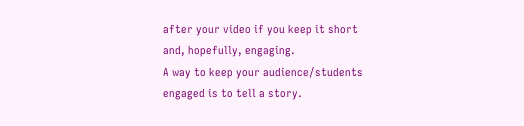after your video if you keep it short and, hopefully, engaging.
A way to keep your audience/students engaged is to tell a story.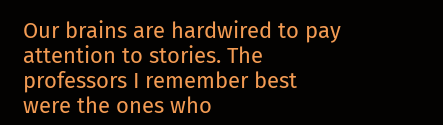Our brains are hardwired to pay attention to stories. The professors I remember best were the ones who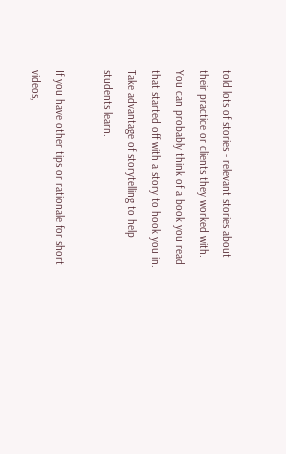told lots of stories - relevant stories about their practice or clients they worked with. You can probably think of a book you read that started off with a story to hook you in. Take advantage of storytelling to help students learn.

If you have other tips or rationale for short videos,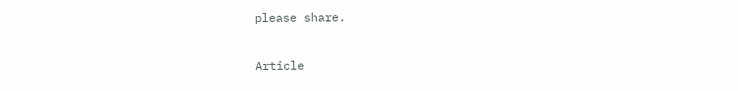please share.

Article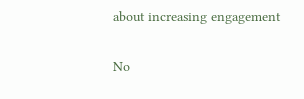about increasing engagement

No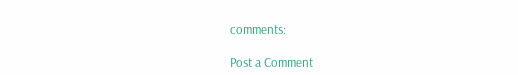comments:

Post a Comment